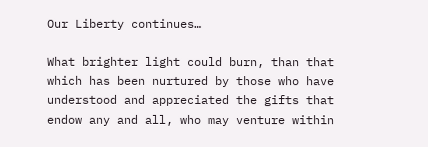Our Liberty continues…

What brighter light could burn, than that which has been nurtured by those who have understood and appreciated the gifts that endow any and all, who may venture within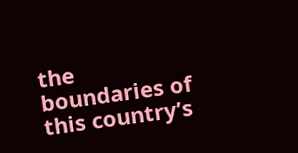the boundaries of this country’s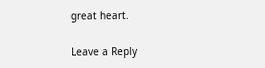great heart.

Leave a Reply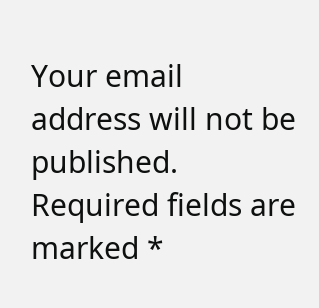Your email address will not be published. Required fields are marked *